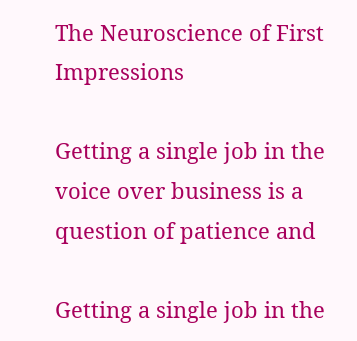The Neuroscience of First Impressions

Getting a single job in the voice over business is a question of patience and

Getting a single job in the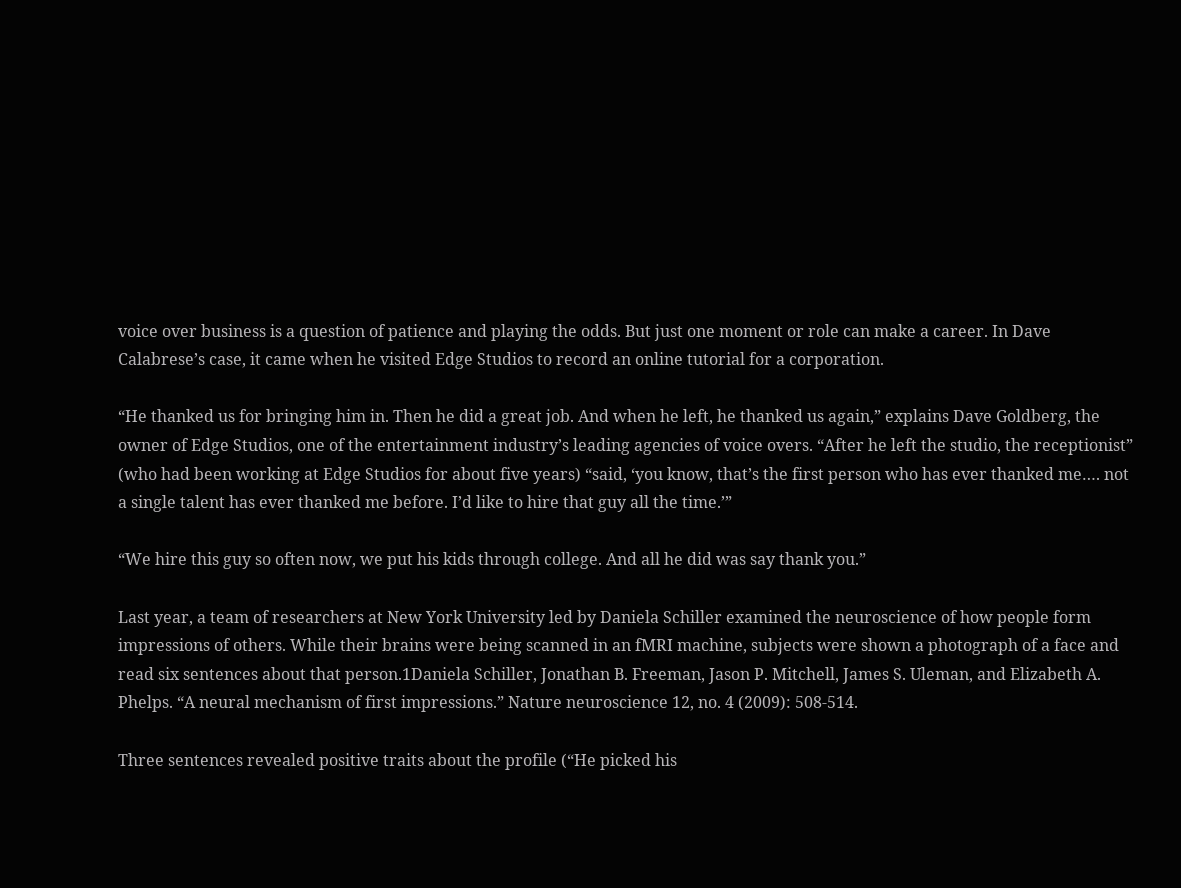voice over business is a question of patience and playing the odds. But just one moment or role can make a career. In Dave Calabrese’s case, it came when he visited Edge Studios to record an online tutorial for a corporation.

“He thanked us for bringing him in. Then he did a great job. And when he left, he thanked us again,” explains Dave Goldberg, the owner of Edge Studios, one of the entertainment industry’s leading agencies of voice overs. “After he left the studio, the receptionist” (who had been working at Edge Studios for about five years) “said, ‘you know, that’s the first person who has ever thanked me…. not a single talent has ever thanked me before. I’d like to hire that guy all the time.’”

“We hire this guy so often now, we put his kids through college. And all he did was say thank you.”

Last year, a team of researchers at New York University led by Daniela Schiller examined the neuroscience of how people form impressions of others. While their brains were being scanned in an fMRI machine, subjects were shown a photograph of a face and read six sentences about that person.1Daniela Schiller, Jonathan B. Freeman, Jason P. Mitchell, James S. Uleman, and Elizabeth A. Phelps. “A neural mechanism of first impressions.” Nature neuroscience 12, no. 4 (2009): 508-514.

Three sentences revealed positive traits about the profile (“He picked his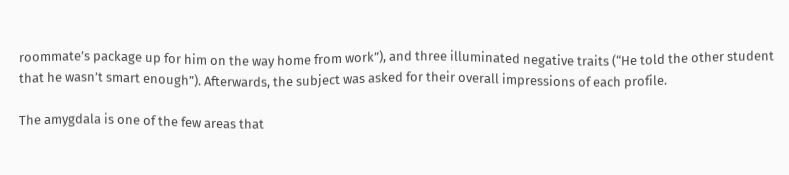roommate’s package up for him on the way home from work”), and three illuminated negative traits (“He told the other student that he wasn’t smart enough”). Afterwards, the subject was asked for their overall impressions of each profile.

The amygdala is one of the few areas that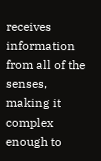receives information from all of the senses, making it complex enough to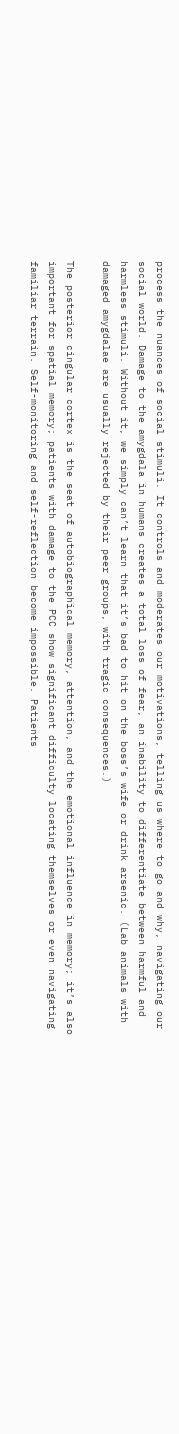process the nuances of social stimuli. It controls and moderates our motivations, telling us where to go and why, navigating our social world. Damage to the amygdala in humans creates a total loss of fear, an inability to differentiate between harmful and harmless stimuli. Without it, we simply can’t learn that it’s bad to hit on the boss’s wife or drink arsenic. (Lab animals with damaged amygdalae are usually rejected by their peer groups, with tragic consequences.)

The posterior cingular cortex is the seat of autobiographical memory, attention, and the emotional influence in memory; it’s also important for spatial memory; patients with damage to the PCC show significant difficulty locating themselves or even navigating familiar terrain. Self-monitoring and self-reflection become impossible. Patients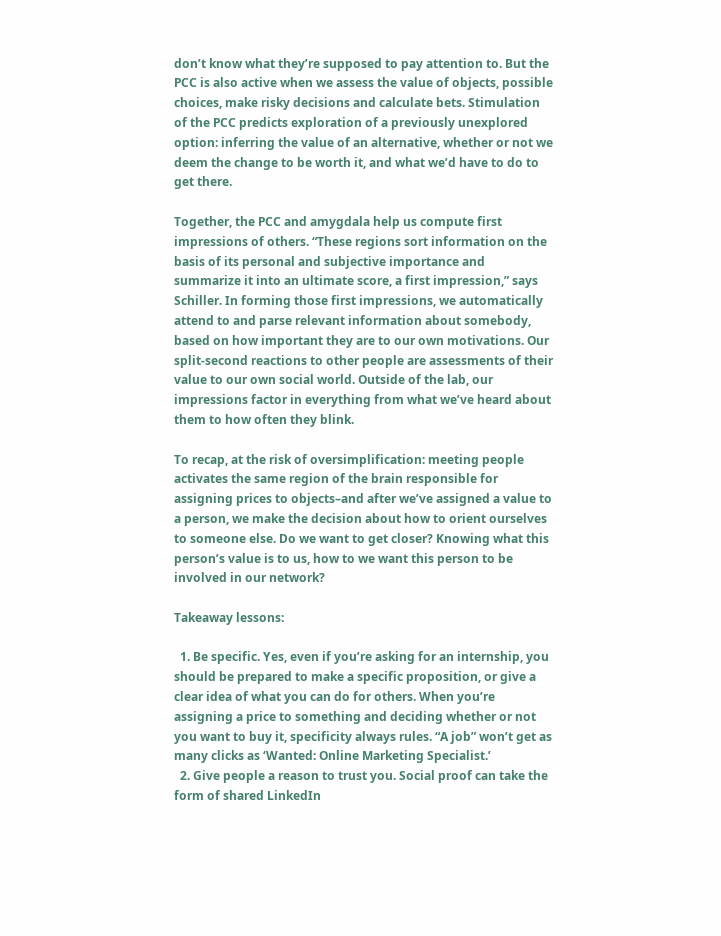don’t know what they’re supposed to pay attention to. But the PCC is also active when we assess the value of objects, possible choices, make risky decisions and calculate bets. Stimulation of the PCC predicts exploration of a previously unexplored option: inferring the value of an alternative, whether or not we deem the change to be worth it, and what we’d have to do to get there.

Together, the PCC and amygdala help us compute first impressions of others. “These regions sort information on the basis of its personal and subjective importance and summarize it into an ultimate score, a first impression,” says Schiller. In forming those first impressions, we automatically attend to and parse relevant information about somebody, based on how important they are to our own motivations. Our split-second reactions to other people are assessments of their value to our own social world. Outside of the lab, our impressions factor in everything from what we’ve heard about them to how often they blink.

To recap, at the risk of oversimplification: meeting people activates the same region of the brain responsible for assigning prices to objects–and after we’ve assigned a value to a person, we make the decision about how to orient ourselves to someone else. Do we want to get closer? Knowing what this person’s value is to us, how to we want this person to be involved in our network?

Takeaway lessons:

  1. Be specific. Yes, even if you’re asking for an internship, you should be prepared to make a specific proposition, or give a clear idea of what you can do for others. When you’re assigning a price to something and deciding whether or not you want to buy it, specificity always rules. “A job” won’t get as many clicks as ‘Wanted: Online Marketing Specialist.’
  2. Give people a reason to trust you. Social proof can take the form of shared LinkedIn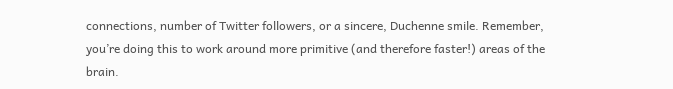connections, number of Twitter followers, or a sincere, Duchenne smile. Remember, you’re doing this to work around more primitive (and therefore faster!) areas of the brain.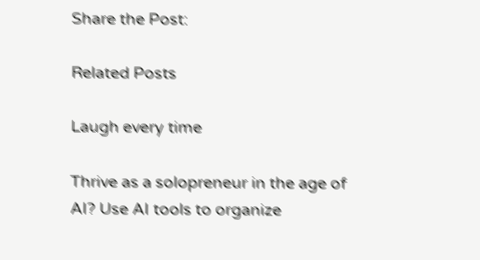Share the Post:

Related Posts

Laugh every time

Thrive as a solopreneur in the age of AI? Use AI tools to organize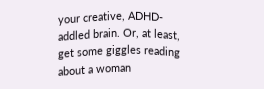your creative, ADHD-addled brain. Or, at least, get some giggles reading about a woman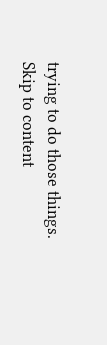trying to do those things.
Skip to content